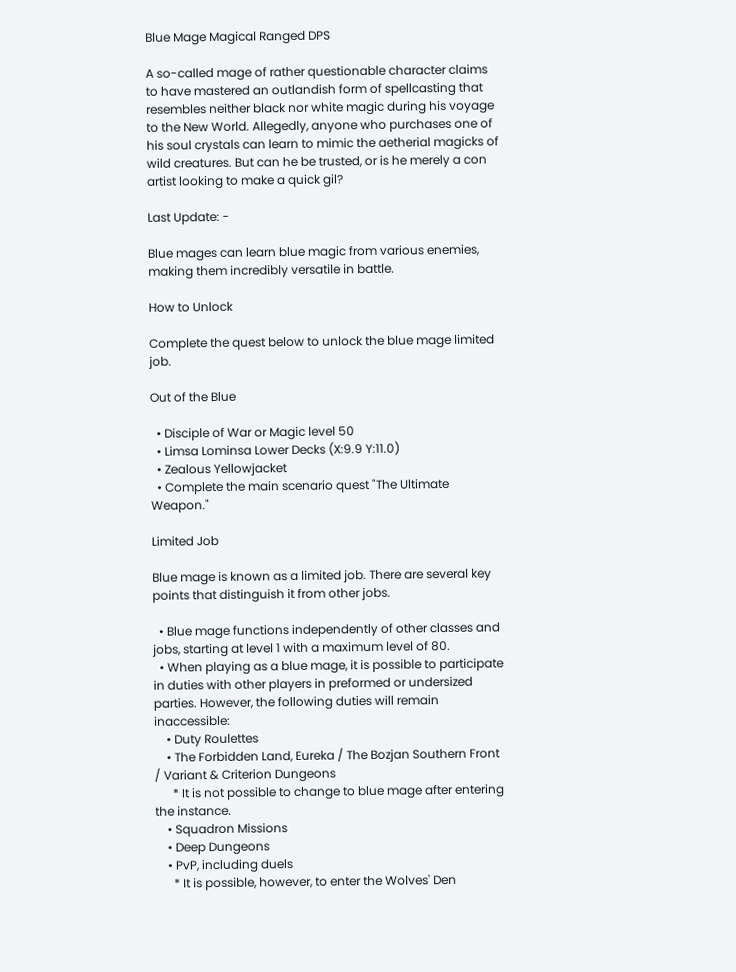Blue Mage Magical Ranged DPS

A so-called mage of rather questionable character claims to have mastered an outlandish form of spellcasting that resembles neither black nor white magic during his voyage to the New World. Allegedly, anyone who purchases one of his soul crystals can learn to mimic the aetherial magicks of wild creatures. But can he be trusted, or is he merely a con artist looking to make a quick gil?

Last Update: -

Blue mages can learn blue magic from various enemies, making them incredibly versatile in battle.

How to Unlock

Complete the quest below to unlock the blue mage limited job.

Out of the Blue

  • Disciple of War or Magic level 50
  • Limsa Lominsa Lower Decks (X:9.9 Y:11.0)
  • Zealous Yellowjacket
  • Complete the main scenario quest "The Ultimate Weapon."

Limited Job

Blue mage is known as a limited job. There are several key points that distinguish it from other jobs.

  • Blue mage functions independently of other classes and jobs, starting at level 1 with a maximum level of 80.
  • When playing as a blue mage, it is possible to participate in duties with other players in preformed or undersized parties. However, the following duties will remain inaccessible:
    • Duty Roulettes
    • The Forbidden Land, Eureka / The Bozjan Southern Front / Variant & Criterion Dungeons
      * It is not possible to change to blue mage after entering the instance.
    • Squadron Missions
    • Deep Dungeons
    • PvP, including duels
      * It is possible, however, to enter the Wolves' Den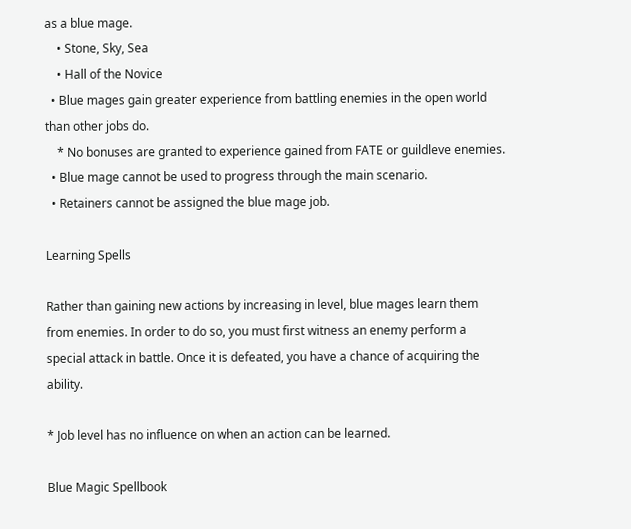as a blue mage.
    • Stone, Sky, Sea
    • Hall of the Novice
  • Blue mages gain greater experience from battling enemies in the open world than other jobs do.
    * No bonuses are granted to experience gained from FATE or guildleve enemies.
  • Blue mage cannot be used to progress through the main scenario.
  • Retainers cannot be assigned the blue mage job.

Learning Spells

Rather than gaining new actions by increasing in level, blue mages learn them from enemies. In order to do so, you must first witness an enemy perform a special attack in battle. Once it is defeated, you have a chance of acquiring the ability.

* Job level has no influence on when an action can be learned.

Blue Magic Spellbook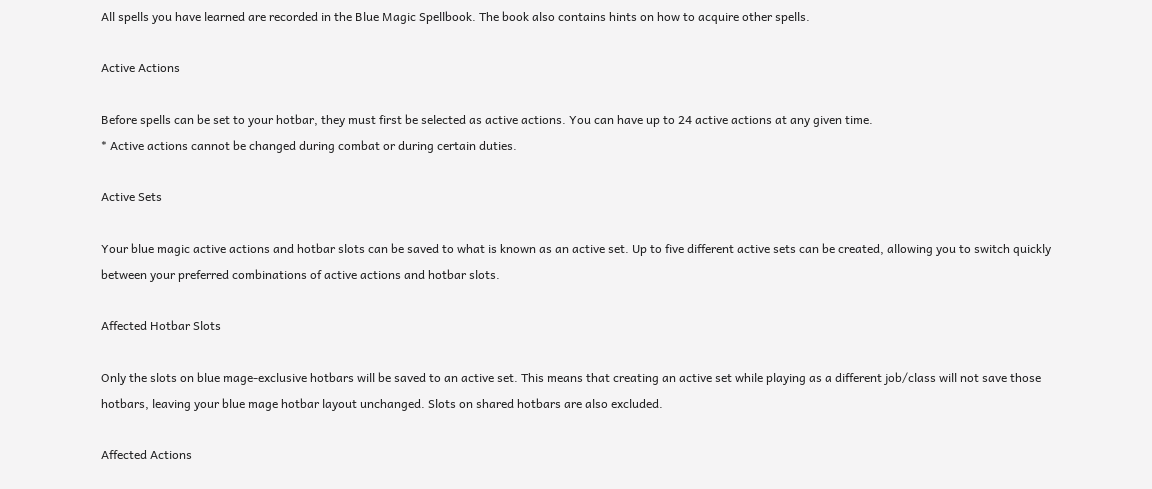All spells you have learned are recorded in the Blue Magic Spellbook. The book also contains hints on how to acquire other spells.

Active Actions

Before spells can be set to your hotbar, they must first be selected as active actions. You can have up to 24 active actions at any given time.
* Active actions cannot be changed during combat or during certain duties.

Active Sets

Your blue magic active actions and hotbar slots can be saved to what is known as an active set. Up to five different active sets can be created, allowing you to switch quickly between your preferred combinations of active actions and hotbar slots.

Affected Hotbar Slots

Only the slots on blue mage-exclusive hotbars will be saved to an active set. This means that creating an active set while playing as a different job/class will not save those hotbars, leaving your blue mage hotbar layout unchanged. Slots on shared hotbars are also excluded.

Affected Actions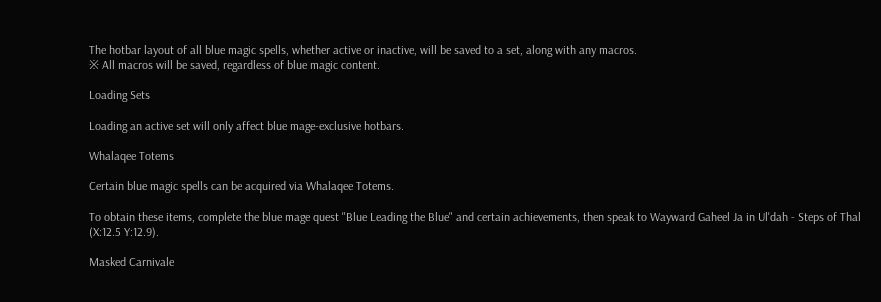The hotbar layout of all blue magic spells, whether active or inactive, will be saved to a set, along with any macros.
※ All macros will be saved, regardless of blue magic content.

Loading Sets

Loading an active set will only affect blue mage-exclusive hotbars.

Whalaqee Totems

Certain blue magic spells can be acquired via Whalaqee Totems.

To obtain these items, complete the blue mage quest "Blue Leading the Blue" and certain achievements, then speak to Wayward Gaheel Ja in Ul'dah - Steps of Thal (X:12.5 Y:12.9).

Masked Carnivale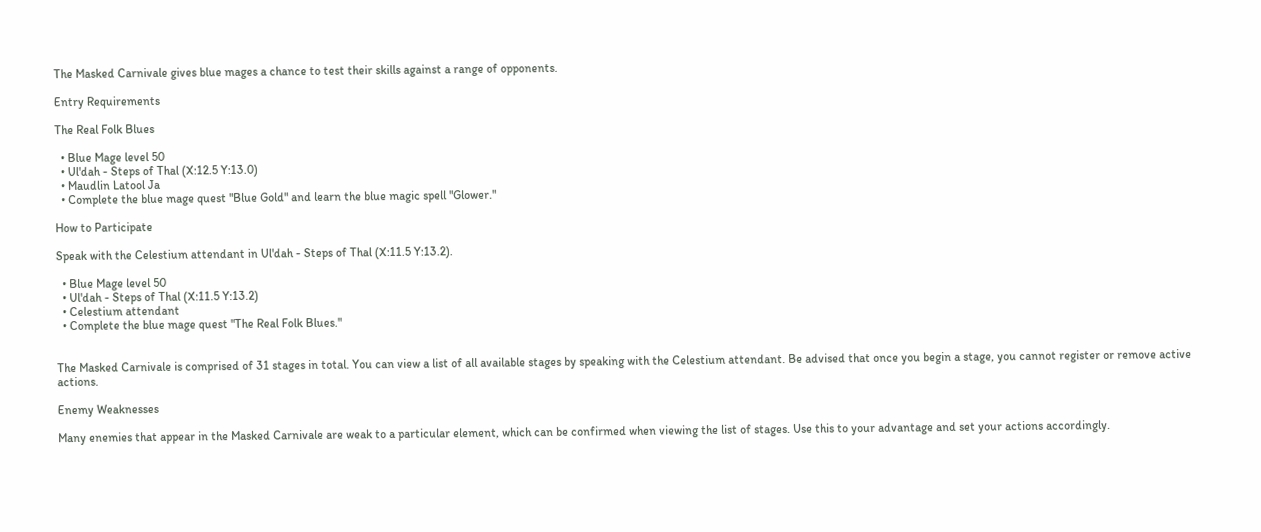The Masked Carnivale gives blue mages a chance to test their skills against a range of opponents.

Entry Requirements

The Real Folk Blues

  • Blue Mage level 50
  • Ul'dah - Steps of Thal (X:12.5 Y:13.0)
  • Maudlin Latool Ja
  • Complete the blue mage quest "Blue Gold" and learn the blue magic spell "Glower."

How to Participate

Speak with the Celestium attendant in Ul'dah - Steps of Thal (X:11.5 Y:13.2).

  • Blue Mage level 50
  • Ul'dah - Steps of Thal (X:11.5 Y:13.2)
  • Celestium attendant
  • Complete the blue mage quest "The Real Folk Blues."


The Masked Carnivale is comprised of 31 stages in total. You can view a list of all available stages by speaking with the Celestium attendant. Be advised that once you begin a stage, you cannot register or remove active actions.

Enemy Weaknesses

Many enemies that appear in the Masked Carnivale are weak to a particular element, which can be confirmed when viewing the list of stages. Use this to your advantage and set your actions accordingly.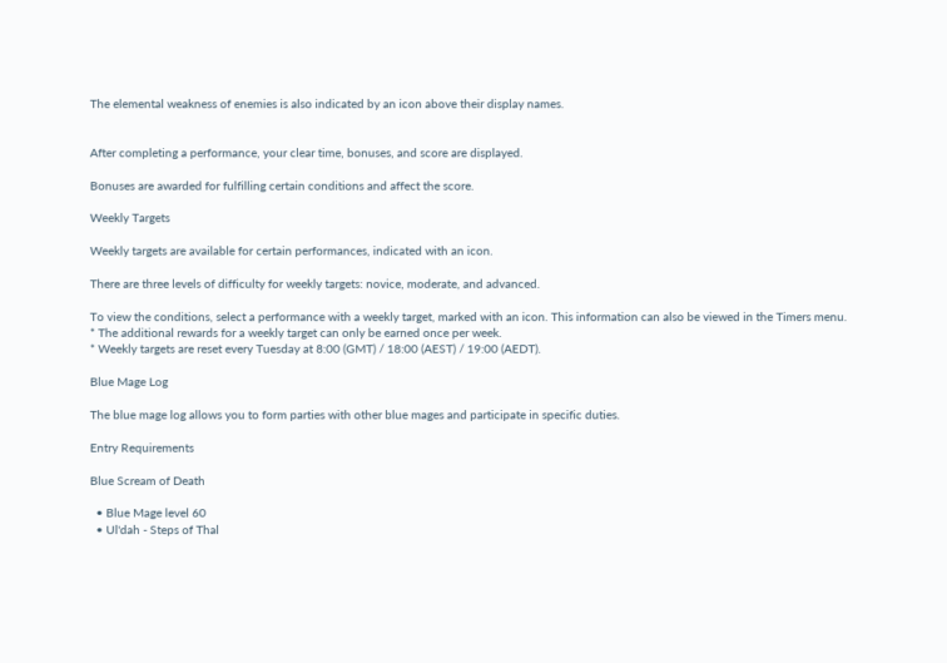The elemental weakness of enemies is also indicated by an icon above their display names.


After completing a performance, your clear time, bonuses, and score are displayed.

Bonuses are awarded for fulfilling certain conditions and affect the score.

Weekly Targets

Weekly targets are available for certain performances, indicated with an icon.

There are three levels of difficulty for weekly targets: novice, moderate, and advanced.

To view the conditions, select a performance with a weekly target, marked with an icon. This information can also be viewed in the Timers menu.
* The additional rewards for a weekly target can only be earned once per week.
* Weekly targets are reset every Tuesday at 8:00 (GMT) / 18:00 (AEST) / 19:00 (AEDT).

Blue Mage Log

The blue mage log allows you to form parties with other blue mages and participate in specific duties.

Entry Requirements

Blue Scream of Death

  • Blue Mage level 60
  • Ul'dah - Steps of Thal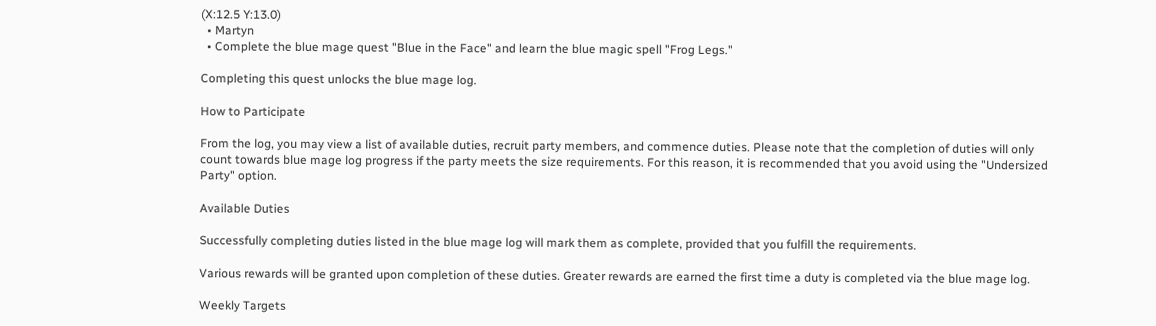(X:12.5 Y:13.0)
  • Martyn
  • Complete the blue mage quest "Blue in the Face" and learn the blue magic spell "Frog Legs."

Completing this quest unlocks the blue mage log.

How to Participate

From the log, you may view a list of available duties, recruit party members, and commence duties. Please note that the completion of duties will only count towards blue mage log progress if the party meets the size requirements. For this reason, it is recommended that you avoid using the "Undersized Party" option.

Available Duties

Successfully completing duties listed in the blue mage log will mark them as complete, provided that you fulfill the requirements.

Various rewards will be granted upon completion of these duties. Greater rewards are earned the first time a duty is completed via the blue mage log.

Weekly Targets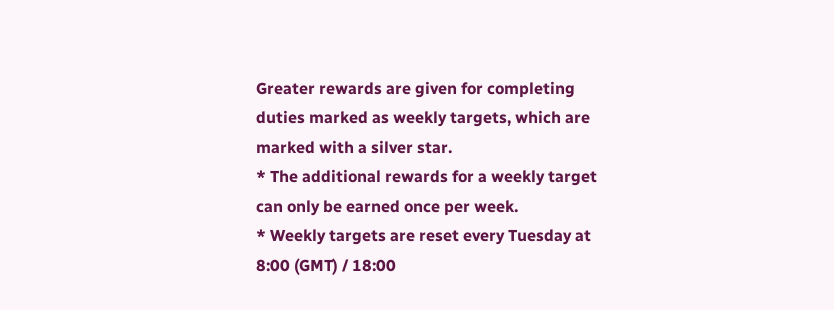Greater rewards are given for completing duties marked as weekly targets, which are marked with a silver star.
* The additional rewards for a weekly target can only be earned once per week.
* Weekly targets are reset every Tuesday at 8:00 (GMT) / 18:00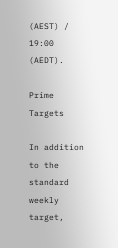(AEST) / 19:00 (AEDT).

Prime Targets

In addition to the standard weekly target,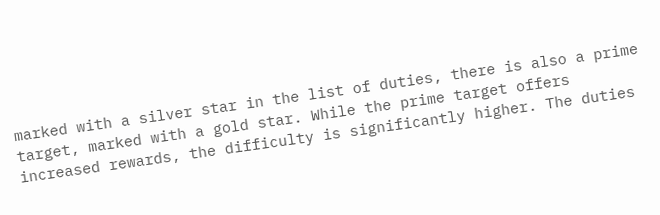marked with a silver star in the list of duties, there is also a prime target, marked with a gold star. While the prime target offers increased rewards, the difficulty is significantly higher. The duties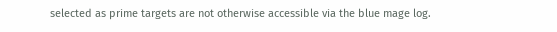selected as prime targets are not otherwise accessible via the blue mage log.